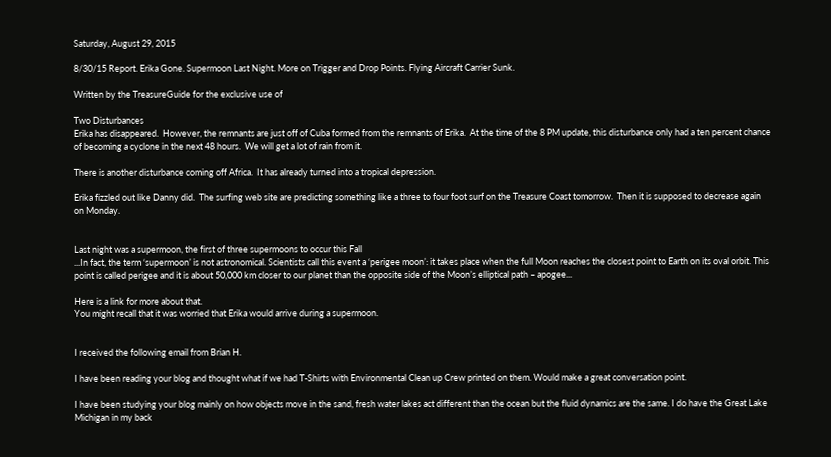Saturday, August 29, 2015

8/30/15 Report. Erika Gone. Supermoon Last Night. More on Trigger and Drop Points. Flying Aircraft Carrier Sunk.

Written by the TreasureGuide for the exclusive use of

Two Disturbances
Erika has disappeared.  However, the remnants are just off of Cuba formed from the remnants of Erika.  At the time of the 8 PM update, this disturbance only had a ten percent chance of becoming a cyclone in the next 48 hours.  We will get a lot of rain from it.

There is another disturbance coming off Africa.  It has already turned into a tropical depression.

Erika fizzled out like Danny did.  The surfing web site are predicting something like a three to four foot surf on the Treasure Coast tomorrow.  Then it is supposed to decrease again on Monday.


Last night was a supermoon, the first of three supermoons to occur this Fall
...In fact, the term ‘supermoon’ is not astronomical. Scientists call this event a ‘perigee moon’: it takes place when the full Moon reaches the closest point to Earth on its oval orbit. This point is called perigee and it is about 50,000 km closer to our planet than the opposite side of the Moon’s elliptical path – apogee...

Here is a link for more about that.
You might recall that it was worried that Erika would arrive during a supermoon.


I received the following email from Brian H.

I have been reading your blog and thought what if we had T-Shirts with Environmental Clean up Crew printed on them. Would make a great conversation point.

I have been studying your blog mainly on how objects move in the sand, fresh water lakes act different than the ocean but the fluid dynamics are the same. I do have the Great Lake Michigan in my back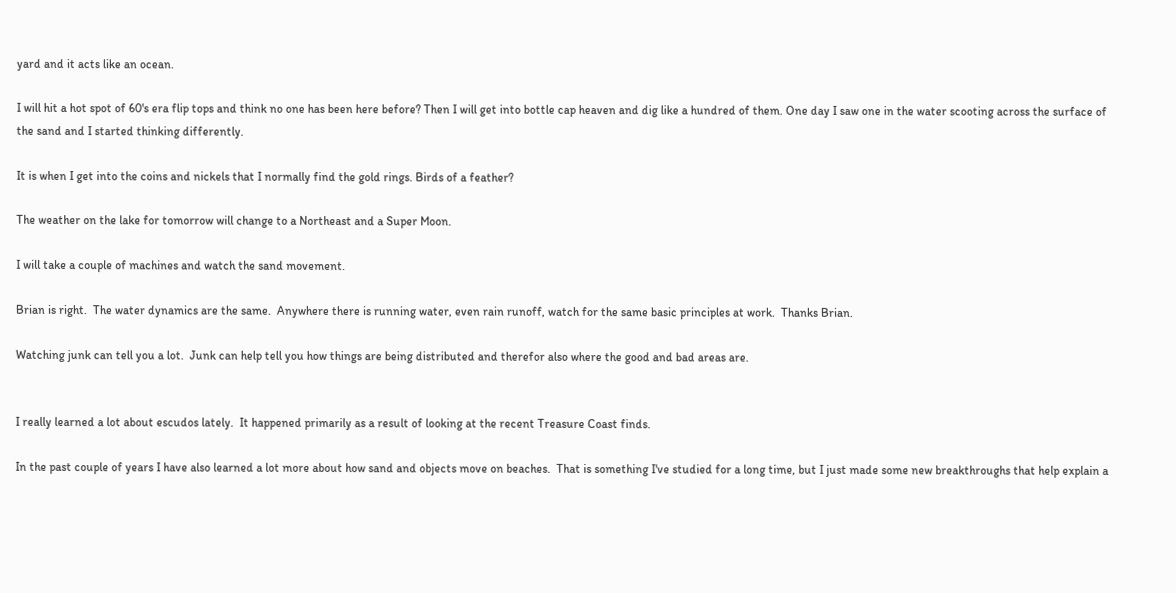yard and it acts like an ocean.

I will hit a hot spot of 60's era flip tops and think no one has been here before? Then I will get into bottle cap heaven and dig like a hundred of them. One day I saw one in the water scooting across the surface of the sand and I started thinking differently.

It is when I get into the coins and nickels that I normally find the gold rings. Birds of a feather?

The weather on the lake for tomorrow will change to a Northeast and a Super Moon.

I will take a couple of machines and watch the sand movement.

Brian is right.  The water dynamics are the same.  Anywhere there is running water, even rain runoff, watch for the same basic principles at work.  Thanks Brian.

Watching junk can tell you a lot.  Junk can help tell you how things are being distributed and therefor also where the good and bad areas are.


I really learned a lot about escudos lately.  It happened primarily as a result of looking at the recent Treasure Coast finds.

In the past couple of years I have also learned a lot more about how sand and objects move on beaches.  That is something I've studied for a long time, but I just made some new breakthroughs that help explain a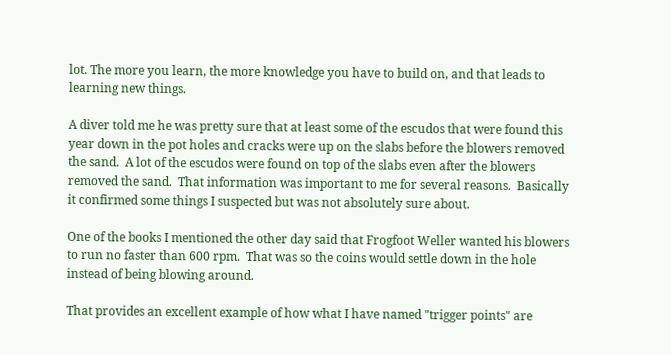lot. The more you learn, the more knowledge you have to build on, and that leads to learning new things.

A diver told me he was pretty sure that at least some of the escudos that were found this year down in the pot holes and cracks were up on the slabs before the blowers removed the sand.  A lot of the escudos were found on top of the slabs even after the blowers removed the sand.  That information was important to me for several reasons.  Basically it confirmed some things I suspected but was not absolutely sure about.

One of the books I mentioned the other day said that Frogfoot Weller wanted his blowers to run no faster than 600 rpm.  That was so the coins would settle down in the hole instead of being blowing around.

That provides an excellent example of how what I have named "trigger points" are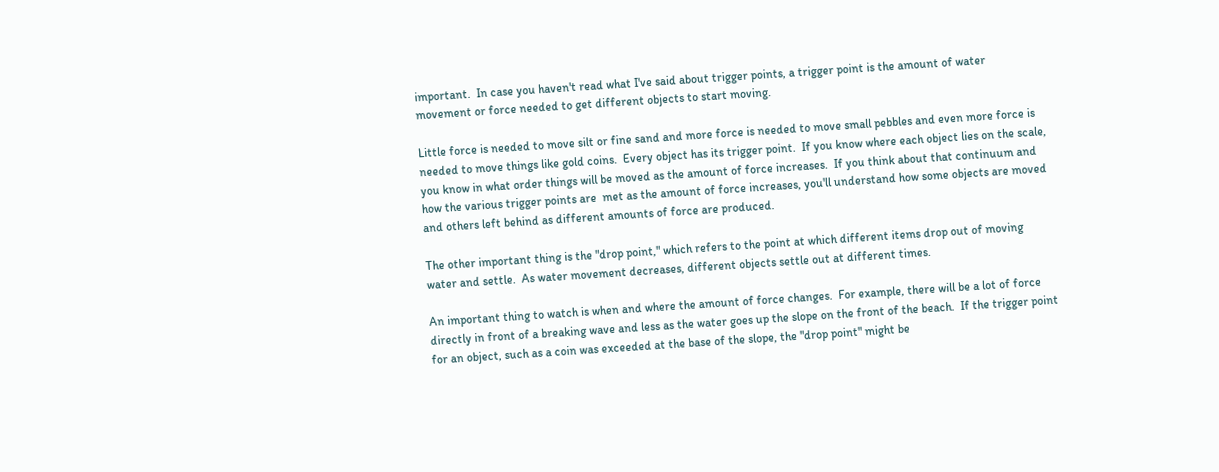important.  In case you haven't read what I've said about trigger points, a trigger point is the amount of water movement or force needed to get different objects to start moving.

Little force is needed to move silt or fine sand and more force is needed to move small pebbles and even more force is needed to move things like gold coins.  Every object has its trigger point.  If you know where each object lies on the scale, you know in what order things will be moved as the amount of force increases.  If you think about that continuum and how the various trigger points are  met as the amount of force increases, you'll understand how some objects are moved and others left behind as different amounts of force are produced.

The other important thing is the "drop point," which refers to the point at which different items drop out of moving water and settle.  As water movement decreases, different objects settle out at different times.

An important thing to watch is when and where the amount of force changes.  For example, there will be a lot of force directly in front of a breaking wave and less as the water goes up the slope on the front of the beach.  If the trigger point for an object, such as a coin was exceeded at the base of the slope, the "drop point" might be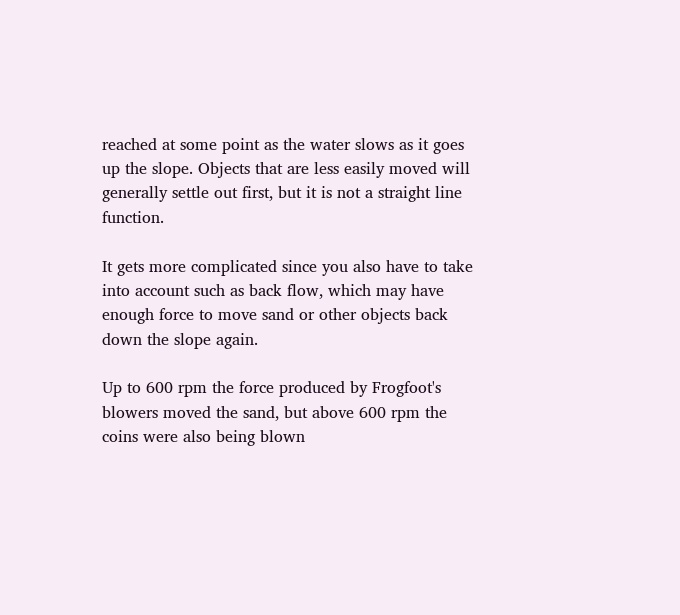reached at some point as the water slows as it goes up the slope. Objects that are less easily moved will generally settle out first, but it is not a straight line function.

It gets more complicated since you also have to take into account such as back flow, which may have enough force to move sand or other objects back down the slope again.

Up to 600 rpm the force produced by Frogfoot's blowers moved the sand, but above 600 rpm the coins were also being blown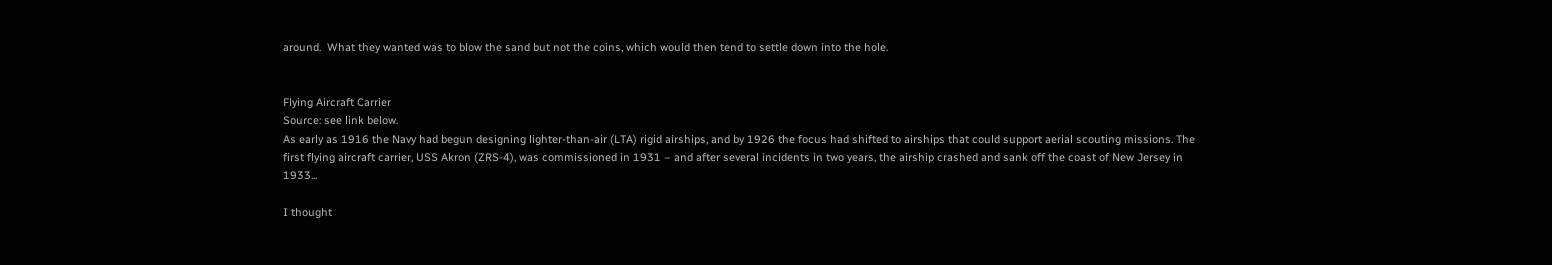around.  What they wanted was to blow the sand but not the coins, which would then tend to settle down into the hole.


Flying Aircraft Carrier
Source: see link below.
As early as 1916 the Navy had begun designing lighter-than-air (LTA) rigid airships, and by 1926 the focus had shifted to airships that could support aerial scouting missions. The first flying aircraft carrier, USS Akron (ZRS-4), was commissioned in 1931 – and after several incidents in two years, the airship crashed and sank off the coast of New Jersey in 1933...

I thought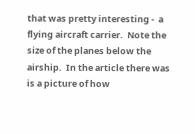that was pretty interesting -  a flying aircraft carrier.  Note the size of the planes below the airship.  In the article there was is a picture of how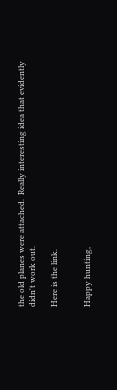the old planes were attached.  Really interesting idea that evidently didn't work out.

Here is the link.


Happy hunting,